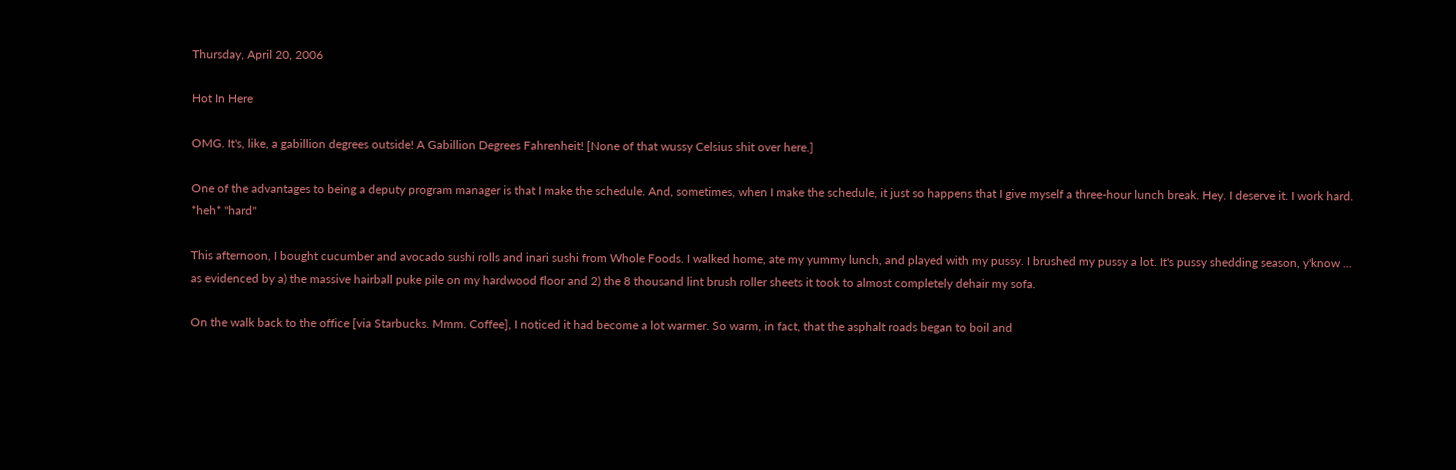Thursday, April 20, 2006

Hot In Here

OMG. It's, like, a gabillion degrees outside! A Gabillion Degrees Fahrenheit! [None of that wussy Celsius shit over here.]

One of the advantages to being a deputy program manager is that I make the schedule. And, sometimes, when I make the schedule, it just so happens that I give myself a three-hour lunch break. Hey. I deserve it. I work hard. *heh* "hard"

This afternoon, I bought cucumber and avocado sushi rolls and inari sushi from Whole Foods. I walked home, ate my yummy lunch, and played with my pussy. I brushed my pussy a lot. It's pussy shedding season, y'know ... as evidenced by a) the massive hairball puke pile on my hardwood floor and 2) the 8 thousand lint brush roller sheets it took to almost completely dehair my sofa.

On the walk back to the office [via Starbucks. Mmm. Coffee], I noticed it had become a lot warmer. So warm, in fact, that the asphalt roads began to boil and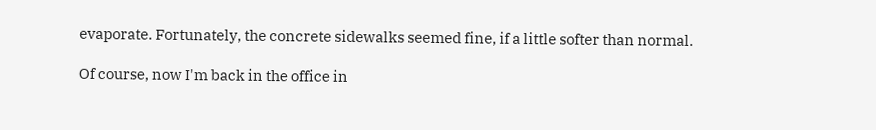evaporate. Fortunately, the concrete sidewalks seemed fine, if a little softer than normal.

Of course, now I'm back in the office in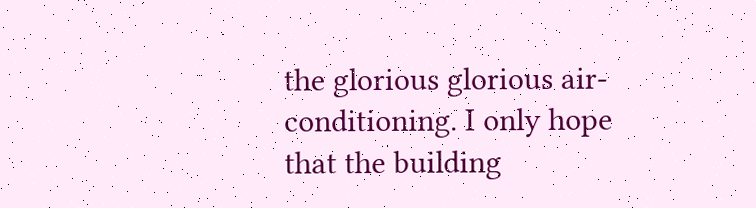the glorious glorious air-conditioning. I only hope that the building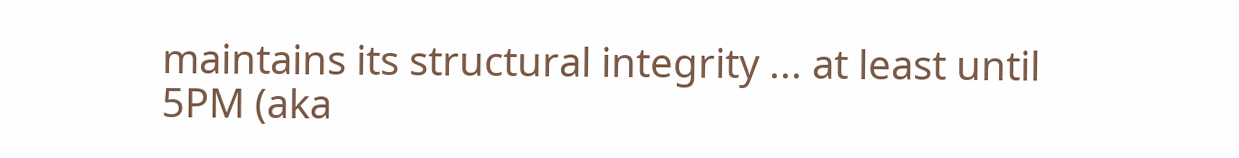maintains its structural integrity ... at least until 5PM (aka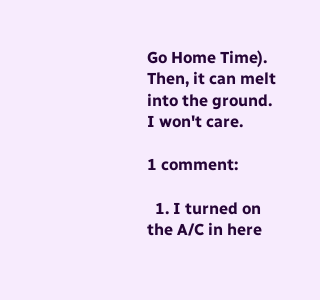Go Home Time). Then, it can melt into the ground. I won't care.

1 comment:

  1. I turned on the A/C in here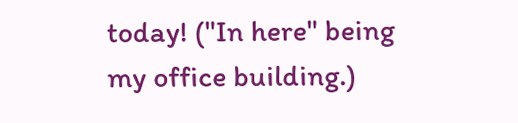today! ("In here" being my office building.)